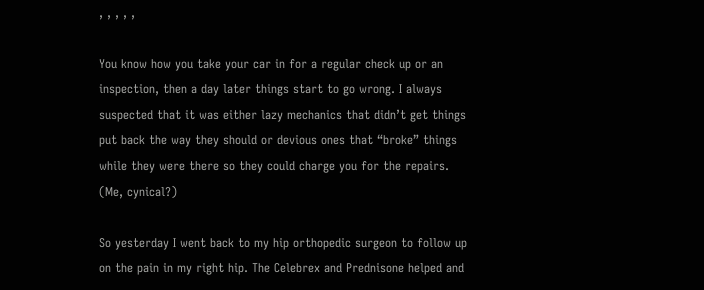, , , , ,

You know how you take your car in for a regular check up or an inspection, then a day later things start to go wrong. I always suspected that it was either lazy mechanics that didn’t get things put back the way they should or devious ones that “broke” things while they were there so they could charge you for the repairs. (Me, cynical?)

So yesterday I went back to my hip orthopedic surgeon to follow up on the pain in my right hip. The Celebrex and Prednisone helped and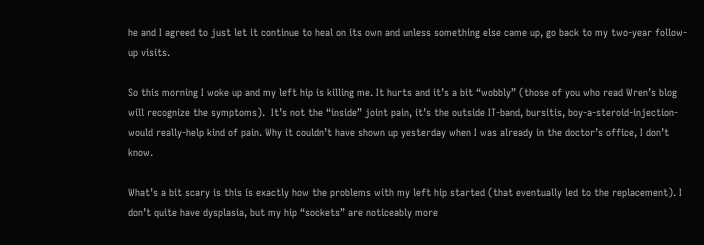he and I agreed to just let it continue to heal on its own and unless something else came up, go back to my two-year follow-up visits.

So this morning I woke up and my left hip is killing me. It hurts and it’s a bit “wobbly” (those of you who read Wren’s blog will recognize the symptoms).  It’s not the “inside” joint pain, it’s the outside IT-band, bursitis, boy-a-steroid-injection-would really-help kind of pain. Why it couldn’t have shown up yesterday when I was already in the doctor’s office, I don’t know.

What’s a bit scary is this is exactly how the problems with my left hip started (that eventually led to the replacement). I don’t quite have dysplasia, but my hip “sockets” are noticeably more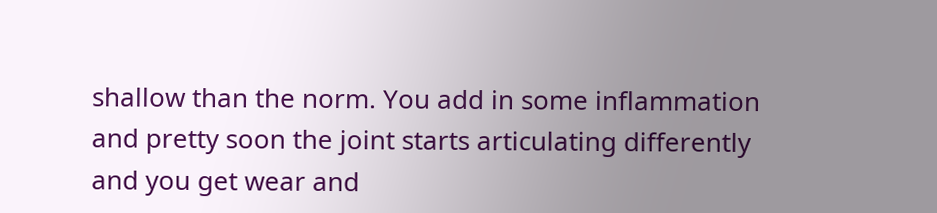shallow than the norm. You add in some inflammation and pretty soon the joint starts articulating differently and you get wear and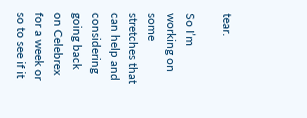tear.

So I’m working on some stretches that can help and considering going back on Celebrex for a week or so to see if it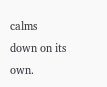calms down on its own.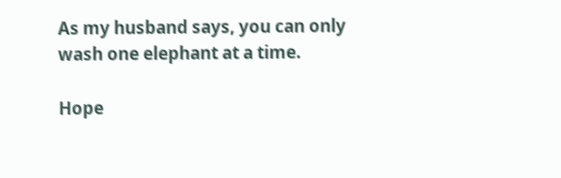As my husband says, you can only wash one elephant at a time.

Hope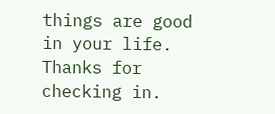things are good in your life. Thanks for checking in.